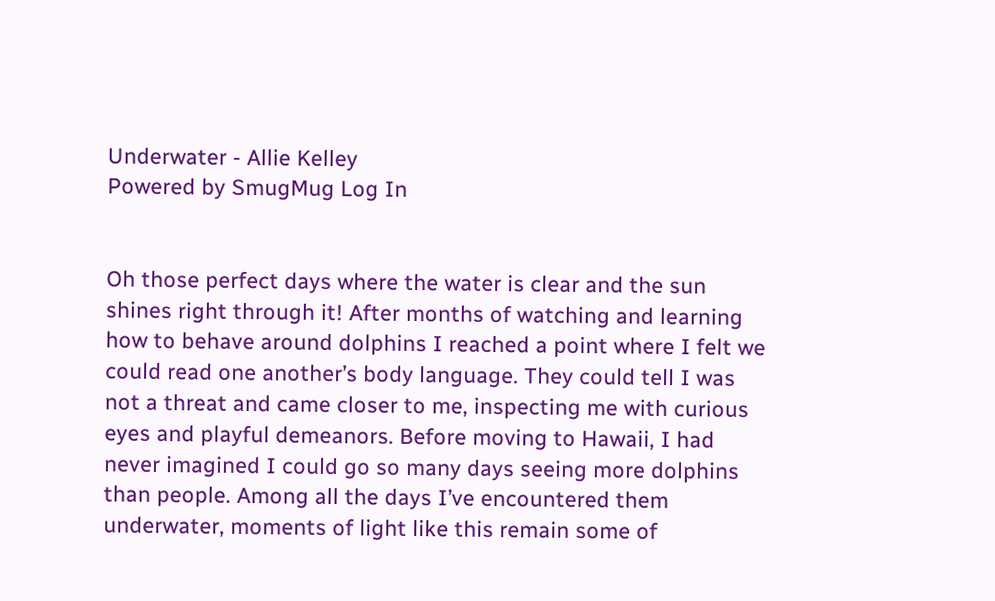Underwater - Allie Kelley
Powered by SmugMug Log In


Oh those perfect days where the water is clear and the sun shines right through it! After months of watching and learning how to behave around dolphins I reached a point where I felt we could read one another’s body language. They could tell I was not a threat and came closer to me, inspecting me with curious eyes and playful demeanors. Before moving to Hawaii, I had never imagined I could go so many days seeing more dolphins than people. Among all the days I’ve encountered them underwater, moments of light like this remain some of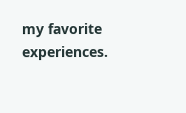my favorite experiences.